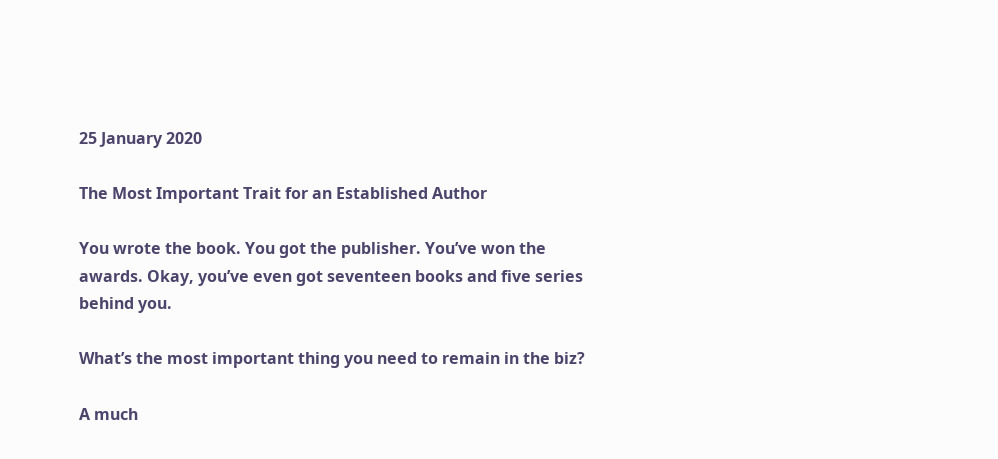25 January 2020

The Most Important Trait for an Established Author

You wrote the book. You got the publisher. You’ve won the awards. Okay, you’ve even got seventeen books and five series behind you.

What’s the most important thing you need to remain in the biz?

A much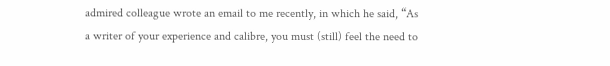admired colleague wrote an email to me recently, in which he said, “As a writer of your experience and calibre, you must (still) feel the need to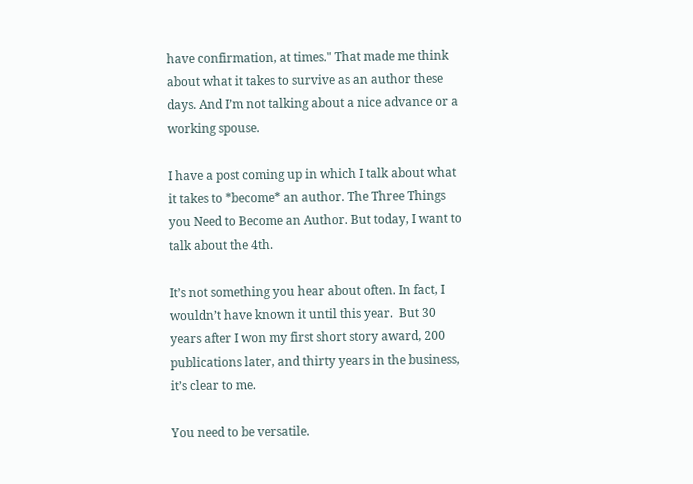have confirmation, at times." That made me think about what it takes to survive as an author these days. And I’m not talking about a nice advance or a working spouse.

I have a post coming up in which I talk about what it takes to *become* an author. The Three Things you Need to Become an Author. But today, I want to talk about the 4th.

It’s not something you hear about often. In fact, I wouldn’t have known it until this year.  But 30 years after I won my first short story award, 200 publications later, and thirty years in the business, it’s clear to me.

You need to be versatile.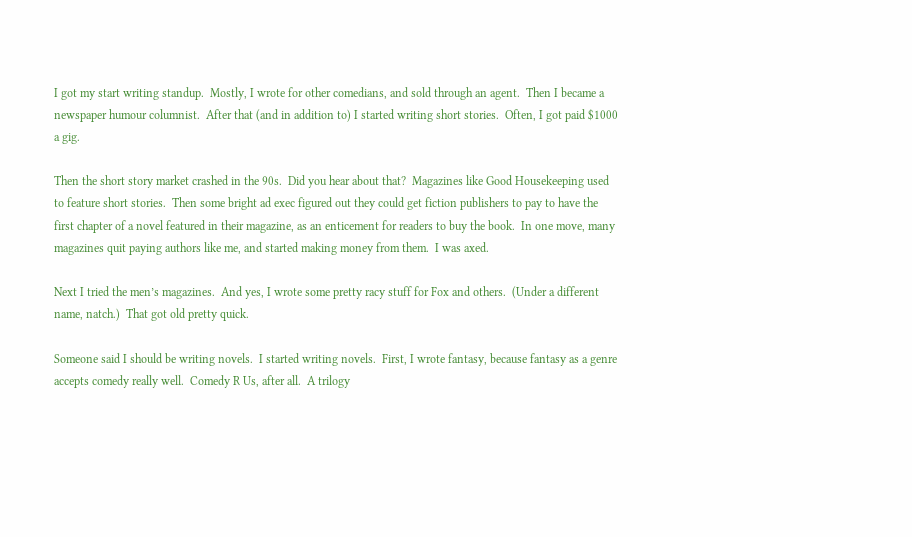I got my start writing standup.  Mostly, I wrote for other comedians, and sold through an agent.  Then I became a newspaper humour columnist.  After that (and in addition to) I started writing short stories.  Often, I got paid $1000 a gig.

Then the short story market crashed in the 90s.  Did you hear about that?  Magazines like Good Housekeeping used to feature short stories.  Then some bright ad exec figured out they could get fiction publishers to pay to have the first chapter of a novel featured in their magazine, as an enticement for readers to buy the book.  In one move, many magazines quit paying authors like me, and started making money from them.  I was axed.

Next I tried the men’s magazines.  And yes, I wrote some pretty racy stuff for Fox and others.  (Under a different name, natch.)  That got old pretty quick.

Someone said I should be writing novels.  I started writing novels.  First, I wrote fantasy, because fantasy as a genre accepts comedy really well.  Comedy R Us, after all.  A trilogy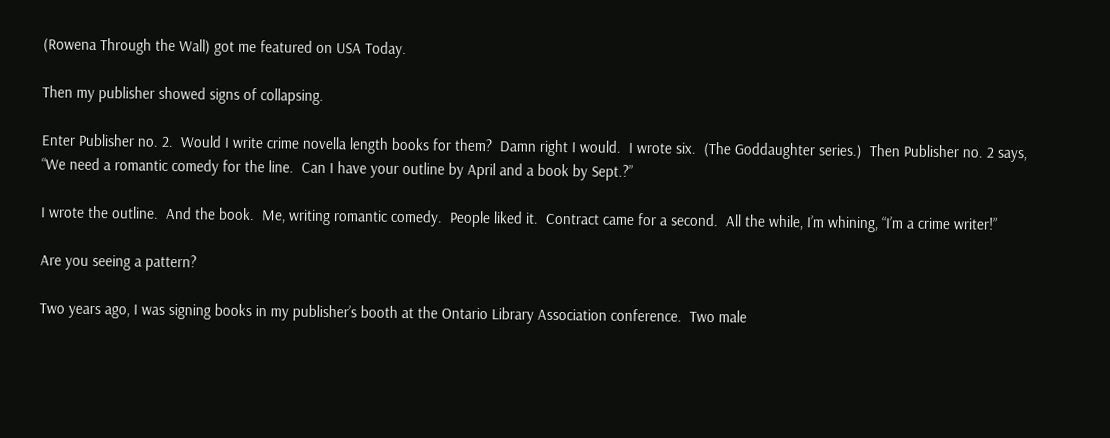(Rowena Through the Wall) got me featured on USA Today.

Then my publisher showed signs of collapsing.

Enter Publisher no. 2.  Would I write crime novella length books for them?  Damn right I would.  I wrote six.  (The Goddaughter series.)  Then Publisher no. 2 says, “We need a romantic comedy for the line.  Can I have your outline by April and a book by Sept.?”

I wrote the outline.  And the book.  Me, writing romantic comedy.  People liked it.  Contract came for a second.  All the while, I’m whining, “I’m a crime writer!”

Are you seeing a pattern?

Two years ago, I was signing books in my publisher’s booth at the Ontario Library Association conference.  Two male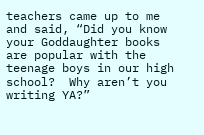teachers came up to me and said, “Did you know your Goddaughter books are popular with the teenage boys in our high school?  Why aren’t you writing YA?”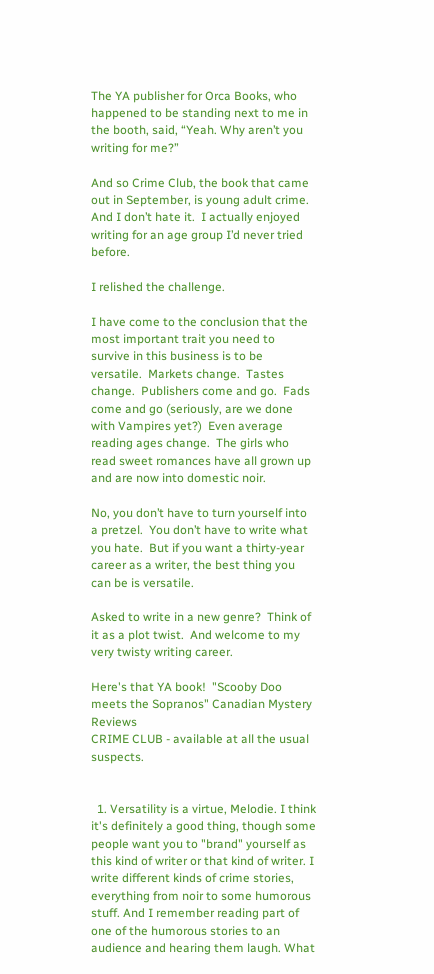The YA publisher for Orca Books, who happened to be standing next to me in the booth, said, “Yeah. Why aren’t you writing for me?”

And so Crime Club, the book that came out in September, is young adult crime.  And I don’t hate it.  I actually enjoyed writing for an age group I’d never tried before.

I relished the challenge.

I have come to the conclusion that the most important trait you need to survive in this business is to be versatile.  Markets change.  Tastes change.  Publishers come and go.  Fads come and go (seriously, are we done with Vampires yet?)  Even average reading ages change.  The girls who read sweet romances have all grown up and are now into domestic noir.

No, you don’t have to turn yourself into a pretzel.  You don’t have to write what you hate.  But if you want a thirty-year career as a writer, the best thing you can be is versatile.

Asked to write in a new genre?  Think of it as a plot twist.  And welcome to my very twisty writing career.

Here's that YA book!  "Scooby Doo meets the Sopranos" Canadian Mystery Reviews
CRIME CLUB - available at all the usual suspects.


  1. Versatility is a virtue, Melodie. I think it's definitely a good thing, though some people want you to "brand" yourself as this kind of writer or that kind of writer. I write different kinds of crime stories, everything from noir to some humorous stuff. And I remember reading part of one of the humorous stories to an audience and hearing them laugh. What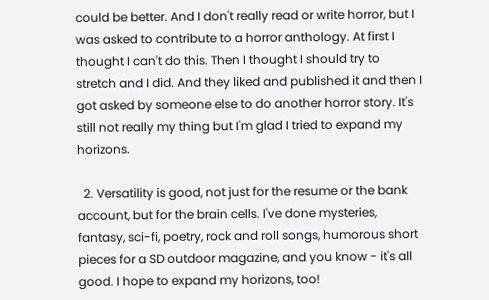could be better. And I don't really read or write horror, but I was asked to contribute to a horror anthology. At first I thought I can't do this. Then I thought I should try to stretch and I did. And they liked and published it and then I got asked by someone else to do another horror story. It's still not really my thing but I'm glad I tried to expand my horizons.

  2. Versatility is good, not just for the resume or the bank account, but for the brain cells. I've done mysteries, fantasy, sci-fi, poetry, rock and roll songs, humorous short pieces for a SD outdoor magazine, and you know - it's all good. I hope to expand my horizons, too!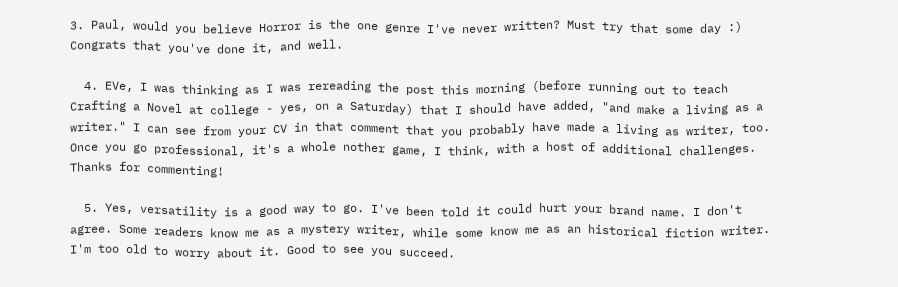3. Paul, would you believe Horror is the one genre I've never written? Must try that some day :) Congrats that you've done it, and well.

  4. EVe, I was thinking as I was rereading the post this morning (before running out to teach Crafting a Novel at college - yes, on a Saturday) that I should have added, "and make a living as a writer." I can see from your CV in that comment that you probably have made a living as writer, too. Once you go professional, it's a whole nother game, I think, with a host of additional challenges. Thanks for commenting!

  5. Yes, versatility is a good way to go. I've been told it could hurt your brand name. I don't agree. Some readers know me as a mystery writer, while some know me as an historical fiction writer. I'm too old to worry about it. Good to see you succeed.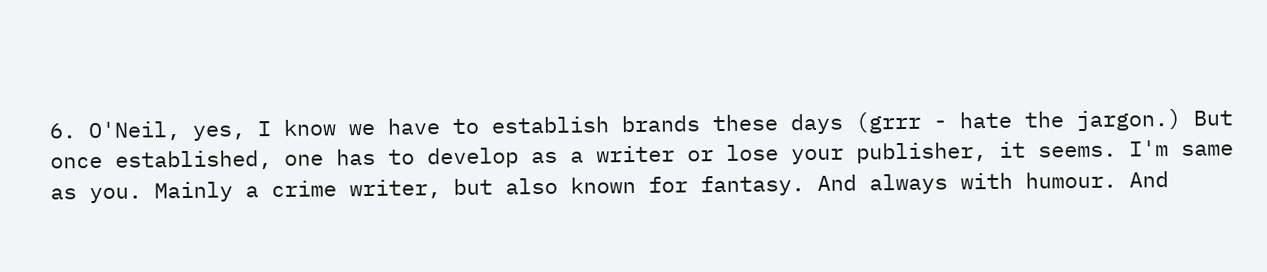6. O'Neil, yes, I know we have to establish brands these days (grrr - hate the jargon.) But once established, one has to develop as a writer or lose your publisher, it seems. I'm same as you. Mainly a crime writer, but also known for fantasy. And always with humour. And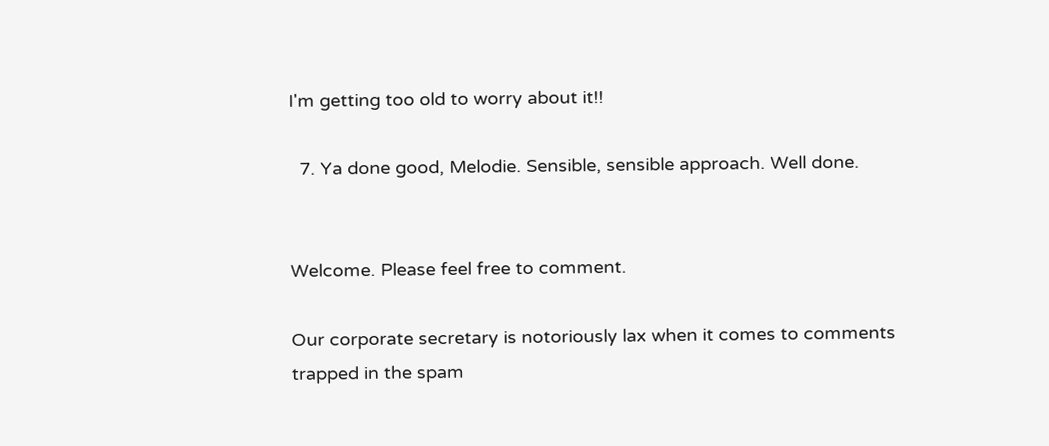I'm getting too old to worry about it!!

  7. Ya done good, Melodie. Sensible, sensible approach. Well done.


Welcome. Please feel free to comment.

Our corporate secretary is notoriously lax when it comes to comments trapped in the spam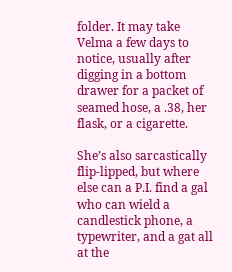folder. It may take Velma a few days to notice, usually after digging in a bottom drawer for a packet of seamed hose, a .38, her flask, or a cigarette.

She’s also sarcastically flip-lipped, but where else can a P.I. find a gal who can wield a candlestick phone, a typewriter, and a gat all at the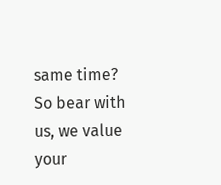same time? So bear with us, we value your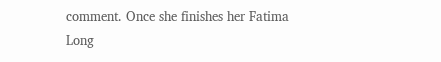comment. Once she finishes her Fatima Long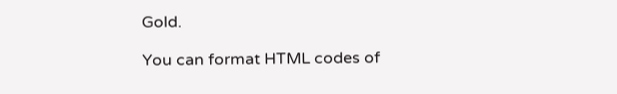Gold.

You can format HTML codes of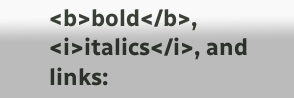<b>bold</b>, <i>italics</i>, and links: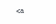<a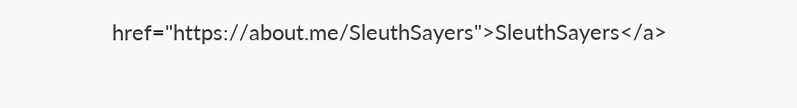href="https://about.me/SleuthSayers">SleuthSayers</a>